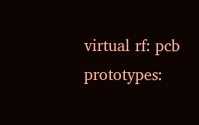virtual rf: pcb prototypes: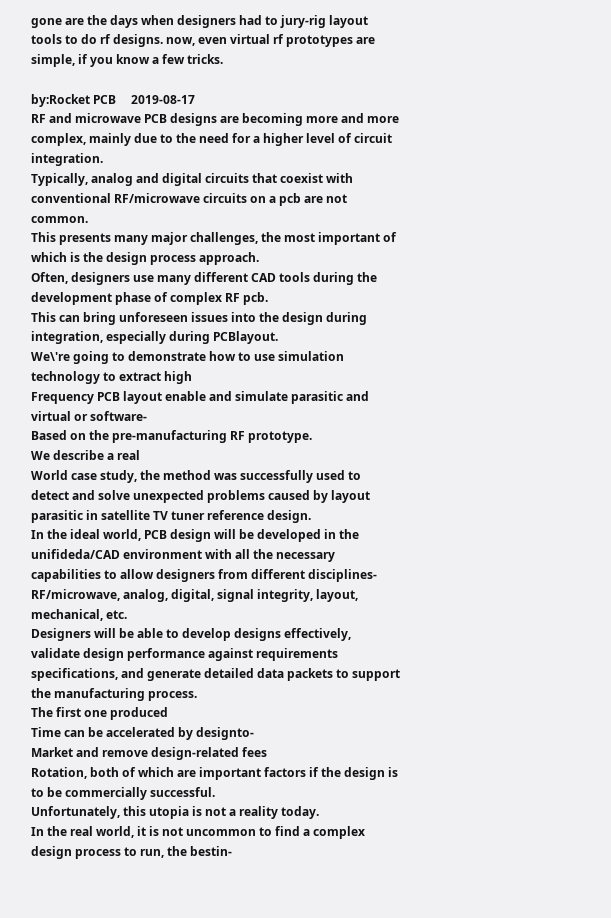gone are the days when designers had to jury-rig layout tools to do rf designs. now, even virtual rf prototypes are simple, if you know a few tricks.

by:Rocket PCB     2019-08-17
RF and microwave PCB designs are becoming more and more complex, mainly due to the need for a higher level of circuit integration.
Typically, analog and digital circuits that coexist with conventional RF/microwave circuits on a pcb are not common.
This presents many major challenges, the most important of which is the design process approach.
Often, designers use many different CAD tools during the development phase of complex RF pcb.
This can bring unforeseen issues into the design during integration, especially during PCBlayout.
We\'re going to demonstrate how to use simulation technology to extract high
Frequency PCB layout enable and simulate parasitic and virtual or software-
Based on the pre-manufacturing RF prototype.
We describe a real
World case study, the method was successfully used to detect and solve unexpected problems caused by layout parasitic in satellite TV tuner reference design.
In the ideal world, PCB design will be developed in the unifideda/CAD environment with all the necessary capabilities to allow designers from different disciplines-
RF/microwave, analog, digital, signal integrity, layout, mechanical, etc.
Designers will be able to develop designs effectively, validate design performance against requirements specifications, and generate detailed data packets to support the manufacturing process.
The first one produced
Time can be accelerated by designto-
Market and remove design-related fees
Rotation, both of which are important factors if the design is to be commercially successful.
Unfortunately, this utopia is not a reality today.
In the real world, it is not uncommon to find a complex design process to run, the bestin-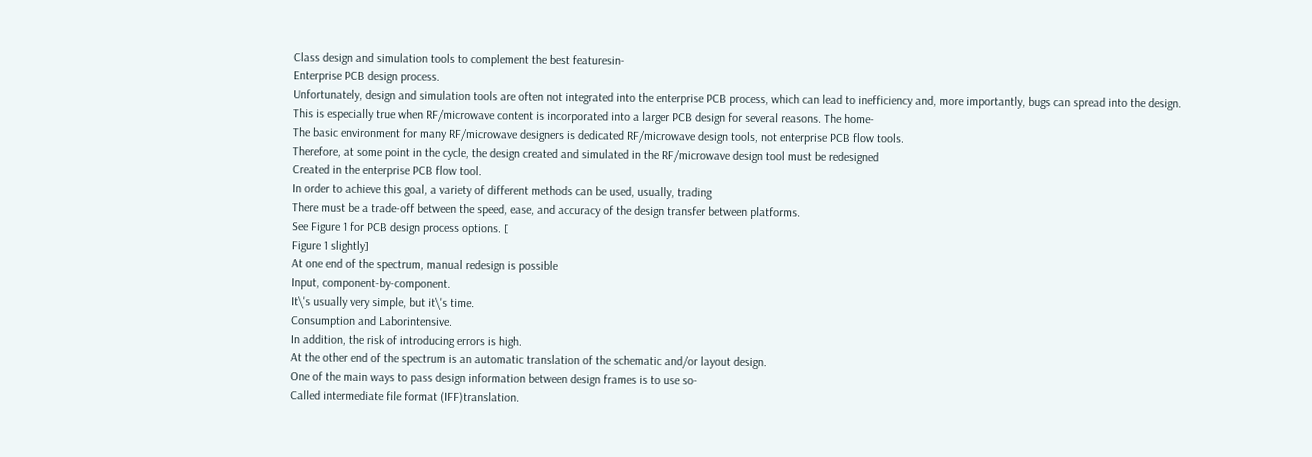Class design and simulation tools to complement the best featuresin-
Enterprise PCB design process.
Unfortunately, design and simulation tools are often not integrated into the enterprise PCB process, which can lead to inefficiency and, more importantly, bugs can spread into the design.
This is especially true when RF/microwave content is incorporated into a larger PCB design for several reasons. The home-
The basic environment for many RF/microwave designers is dedicated RF/microwave design tools, not enterprise PCB flow tools.
Therefore, at some point in the cycle, the design created and simulated in the RF/microwave design tool must be redesigned
Created in the enterprise PCB flow tool.
In order to achieve this goal, a variety of different methods can be used, usually, trading
There must be a trade-off between the speed, ease, and accuracy of the design transfer between platforms.
See Figure 1 for PCB design process options. [
Figure 1 slightly]
At one end of the spectrum, manual redesign is possible
Input, component-by-component.
It\'s usually very simple, but it\'s time.
Consumption and Laborintensive.
In addition, the risk of introducing errors is high.
At the other end of the spectrum is an automatic translation of the schematic and/or layout design.
One of the main ways to pass design information between design frames is to use so-
Called intermediate file format (IFF)translation.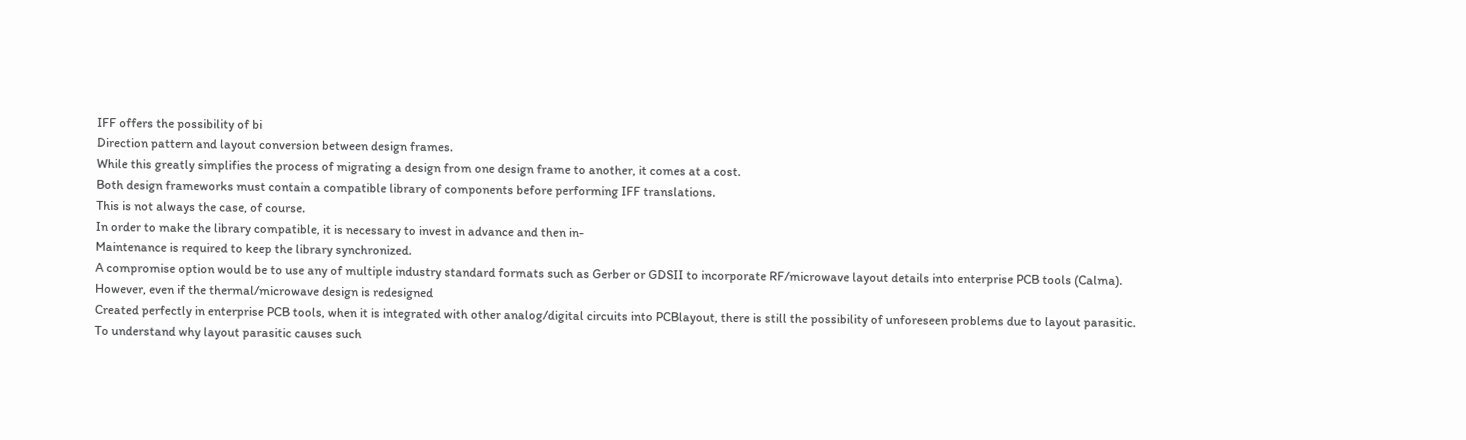IFF offers the possibility of bi
Direction pattern and layout conversion between design frames.
While this greatly simplifies the process of migrating a design from one design frame to another, it comes at a cost.
Both design frameworks must contain a compatible library of components before performing IFF translations.
This is not always the case, of course.
In order to make the library compatible, it is necessary to invest in advance and then in-
Maintenance is required to keep the library synchronized.
A compromise option would be to use any of multiple industry standard formats such as Gerber or GDSII to incorporate RF/microwave layout details into enterprise PCB tools (Calma).
However, even if the thermal/microwave design is redesigned
Created perfectly in enterprise PCB tools, when it is integrated with other analog/digital circuits into PCBlayout, there is still the possibility of unforeseen problems due to layout parasitic.
To understand why layout parasitic causes such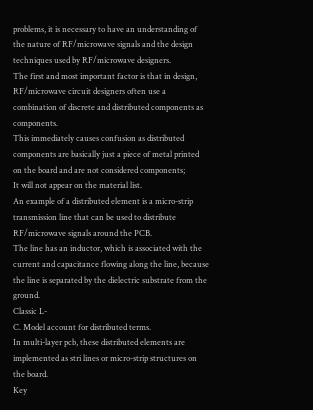problems, it is necessary to have an understanding of the nature of RF/microwave signals and the design techniques used by RF/microwave designers.
The first and most important factor is that in design, RF/microwave circuit designers often use a combination of discrete and distributed components as components.
This immediately causes confusion as distributed components are basically just a piece of metal printed on the board and are not considered components;
It will not appear on the material list.
An example of a distributed element is a micro-strip transmission line that can be used to distribute RF/microwave signals around the PCB.
The line has an inductor, which is associated with the current and capacitance flowing along the line, because the line is separated by the dielectric substrate from the ground.
Classic L-
C. Model account for distributed terms.
In multi-layer pcb, these distributed elements are implemented as stri lines or micro-strip structures on the board.
Key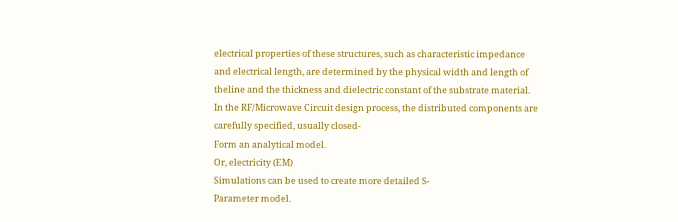electrical properties of these structures, such as characteristic impedance and electrical length, are determined by the physical width and length of theline and the thickness and dielectric constant of the substrate material.
In the RF/Microwave Circuit design process, the distributed components are carefully specified, usually closed-
Form an analytical model.
Or, electricity (EM)
Simulations can be used to create more detailed S-
Parameter model.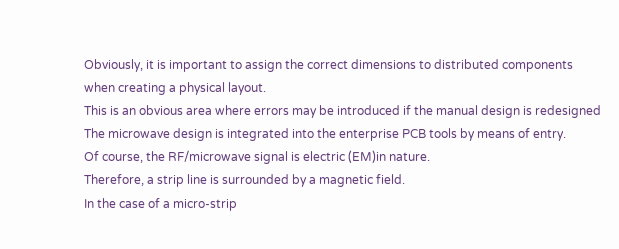Obviously, it is important to assign the correct dimensions to distributed components when creating a physical layout.
This is an obvious area where errors may be introduced if the manual design is redesigned
The microwave design is integrated into the enterprise PCB tools by means of entry.
Of course, the RF/microwave signal is electric (EM)in nature.
Therefore, a strip line is surrounded by a magnetic field.
In the case of a micro-strip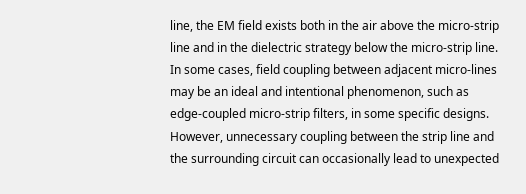line, the EM field exists both in the air above the micro-strip line and in the dielectric strategy below the micro-strip line.
In some cases, field coupling between adjacent micro-lines may be an ideal and intentional phenomenon, such as edge-coupled micro-strip filters, in some specific designs.
However, unnecessary coupling between the strip line and the surrounding circuit can occasionally lead to unexpected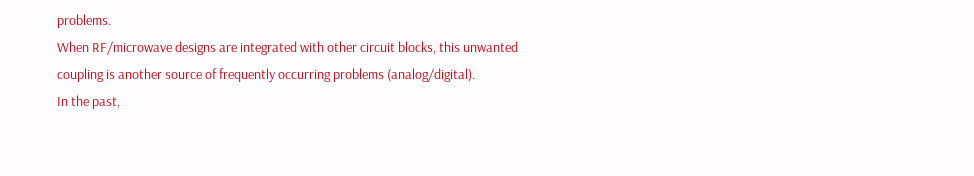problems.
When RF/microwave designs are integrated with other circuit blocks, this unwanted coupling is another source of frequently occurring problems (analog/digital).
In the past,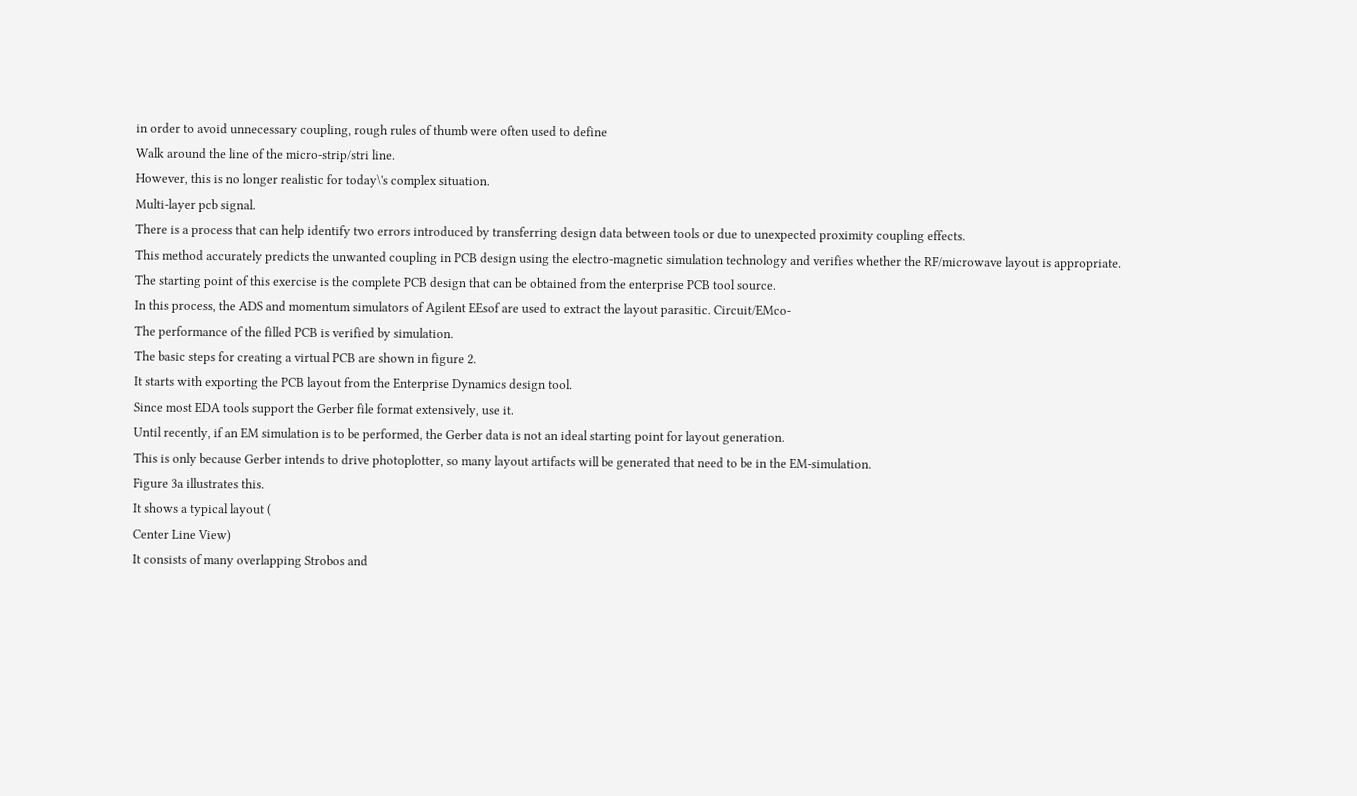in order to avoid unnecessary coupling, rough rules of thumb were often used to define
Walk around the line of the micro-strip/stri line.
However, this is no longer realistic for today\'s complex situation.
Multi-layer pcb signal.
There is a process that can help identify two errors introduced by transferring design data between tools or due to unexpected proximity coupling effects.
This method accurately predicts the unwanted coupling in PCB design using the electro-magnetic simulation technology and verifies whether the RF/microwave layout is appropriate.
The starting point of this exercise is the complete PCB design that can be obtained from the enterprise PCB tool source.
In this process, the ADS and momentum simulators of Agilent EEsof are used to extract the layout parasitic. Circuit/EMco-
The performance of the filled PCB is verified by simulation.
The basic steps for creating a virtual PCB are shown in figure 2.
It starts with exporting the PCB layout from the Enterprise Dynamics design tool.
Since most EDA tools support the Gerber file format extensively, use it.
Until recently, if an EM simulation is to be performed, the Gerber data is not an ideal starting point for layout generation.
This is only because Gerber intends to drive photoplotter, so many layout artifacts will be generated that need to be in the EM-simulation.
Figure 3a illustrates this.
It shows a typical layout (
Center Line View)
It consists of many overlapping Strobos and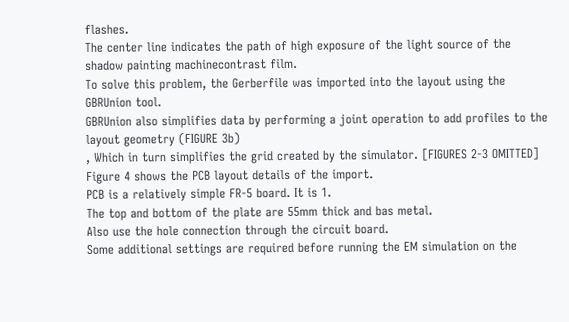flashes.
The center line indicates the path of high exposure of the light source of the shadow painting machinecontrast film.
To solve this problem, the Gerberfile was imported into the layout using the GBRUnion tool.
GBRUnion also simplifies data by performing a joint operation to add profiles to the layout geometry (FIGURE 3b)
, Which in turn simplifies the grid created by the simulator. [FIGURES 2-3 OMITTED]
Figure 4 shows the PCB layout details of the import.
PCB is a relatively simple FR-5 board. It is 1.
The top and bottom of the plate are 55mm thick and bas metal.
Also use the hole connection through the circuit board.
Some additional settings are required before running the EM simulation on the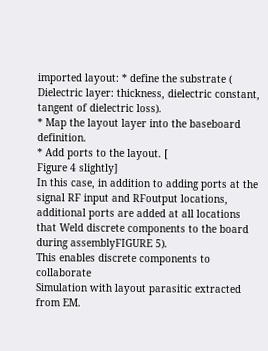imported layout: * define the substrate (
Dielectric layer: thickness, dielectric constant, tangent of dielectric loss).
* Map the layout layer into the baseboard definition.
* Add ports to the layout. [
Figure 4 slightly]
In this case, in addition to adding ports at the signal RF input and RFoutput locations, additional ports are added at all locations that Weld discrete components to the board during assemblyFIGURE 5).
This enables discrete components to collaborate
Simulation with layout parasitic extracted from EM.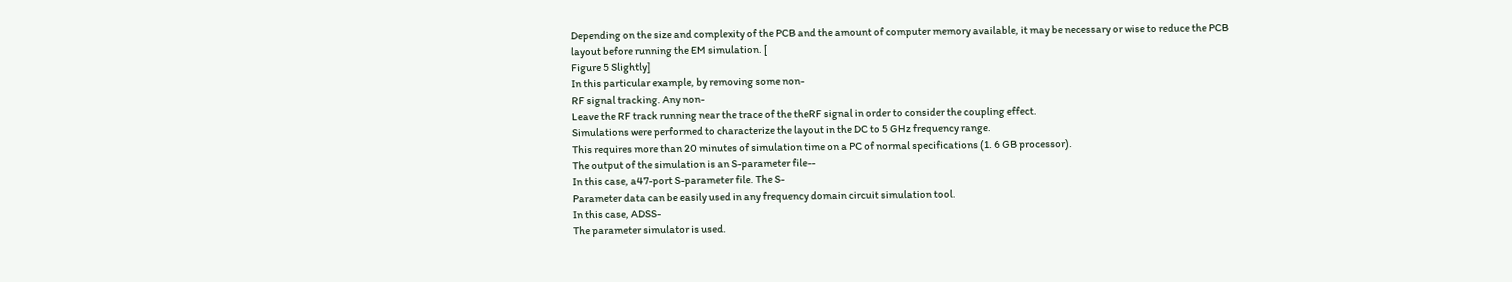Depending on the size and complexity of the PCB and the amount of computer memory available, it may be necessary or wise to reduce the PCB layout before running the EM simulation. [
Figure 5 Slightly]
In this particular example, by removing some non-
RF signal tracking. Any non-
Leave the RF track running near the trace of the theRF signal in order to consider the coupling effect.
Simulations were performed to characterize the layout in the DC to 5 GHz frequency range.
This requires more than 20 minutes of simulation time on a PC of normal specifications (1. 6 GB processor).
The output of the simulation is an S-parameter file--
In this case, a47-port S-parameter file. The S-
Parameter data can be easily used in any frequency domain circuit simulation tool.
In this case, ADSS-
The parameter simulator is used.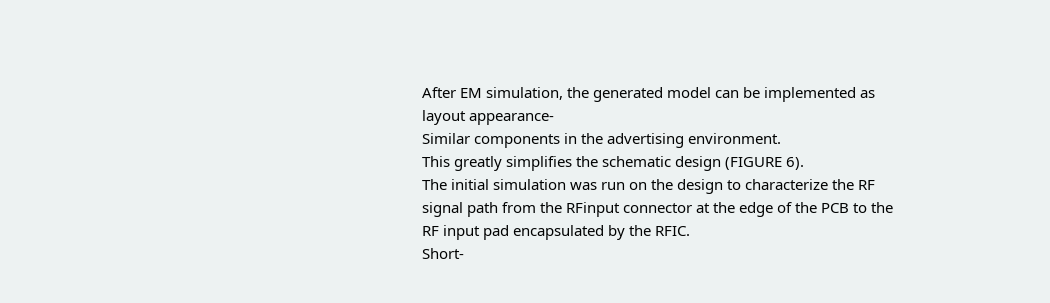After EM simulation, the generated model can be implemented as layout appearance-
Similar components in the advertising environment.
This greatly simplifies the schematic design (FIGURE 6).
The initial simulation was run on the design to characterize the RF signal path from the RFinput connector at the edge of the PCB to the RF input pad encapsulated by the RFIC.
Short-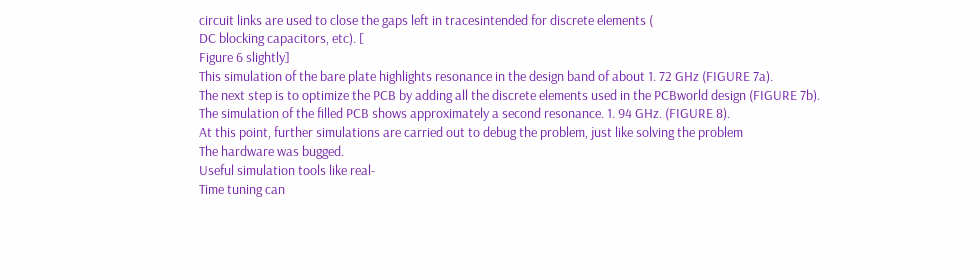circuit links are used to close the gaps left in tracesintended for discrete elements (
DC blocking capacitors, etc). [
Figure 6 slightly]
This simulation of the bare plate highlights resonance in the design band of about 1. 72 GHz (FIGURE 7a).
The next step is to optimize the PCB by adding all the discrete elements used in the PCBworld design (FIGURE 7b).
The simulation of the filled PCB shows approximately a second resonance. 1. 94 GHz. (FIGURE 8).
At this point, further simulations are carried out to debug the problem, just like solving the problem
The hardware was bugged.
Useful simulation tools like real-
Time tuning can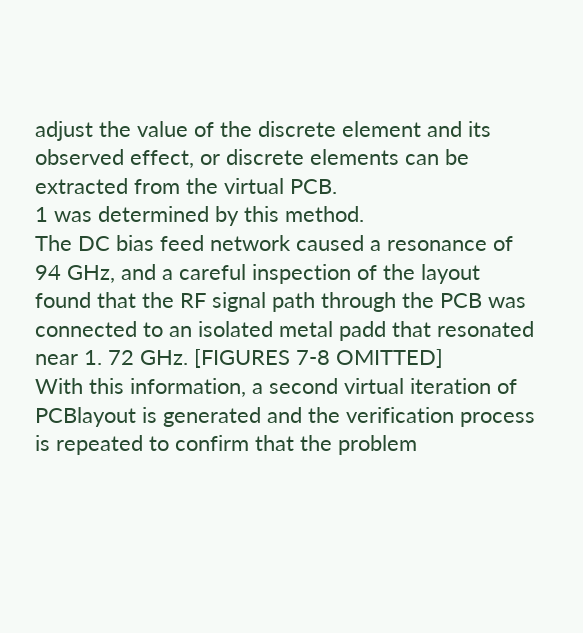adjust the value of the discrete element and its observed effect, or discrete elements can be extracted from the virtual PCB.
1 was determined by this method.
The DC bias feed network caused a resonance of 94 GHz, and a careful inspection of the layout found that the RF signal path through the PCB was connected to an isolated metal padd that resonated near 1. 72 GHz. [FIGURES 7-8 OMITTED]
With this information, a second virtual iteration of PCBlayout is generated and the verification process is repeated to confirm that the problem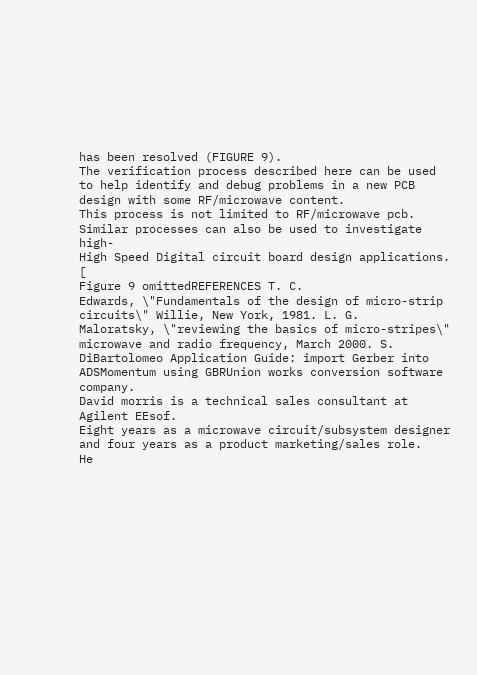has been resolved (FIGURE 9).
The verification process described here can be used to help identify and debug problems in a new PCB design with some RF/microwave content.
This process is not limited to RF/microwave pcb.
Similar processes can also be used to investigate high-
High Speed Digital circuit board design applications. [
Figure 9 omittedREFERENCES T. C.
Edwards, \"Fundamentals of the design of micro-strip circuits\" Willie, New York, 1981. L. G.
Maloratsky, \"reviewing the basics of micro-stripes\" microwave and radio frequency, March 2000. S.
DiBartolomeo Application Guide: import Gerber into ADSMomentum using GBRUnion works conversion software company.
David morris is a technical sales consultant at Agilent EEsof.
Eight years as a microwave circuit/subsystem designer and four years as a product marketing/sales role.
He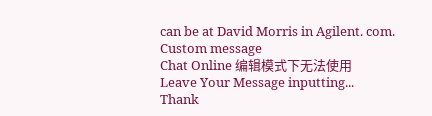can be at David Morris in Agilent. com.
Custom message
Chat Online 编辑模式下无法使用
Leave Your Message inputting...
Thank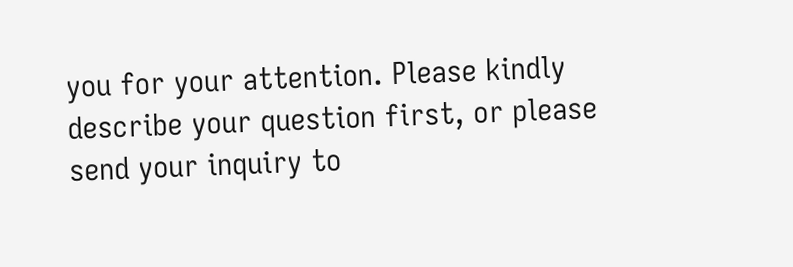you for your attention. Please kindly describe your question first, or please send your inquiry to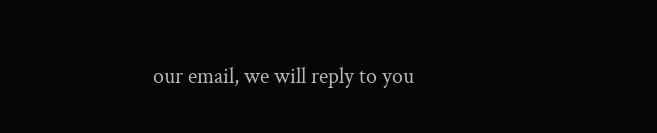our email, we will reply to you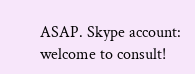ASAP. Skype account: welcome to consult!